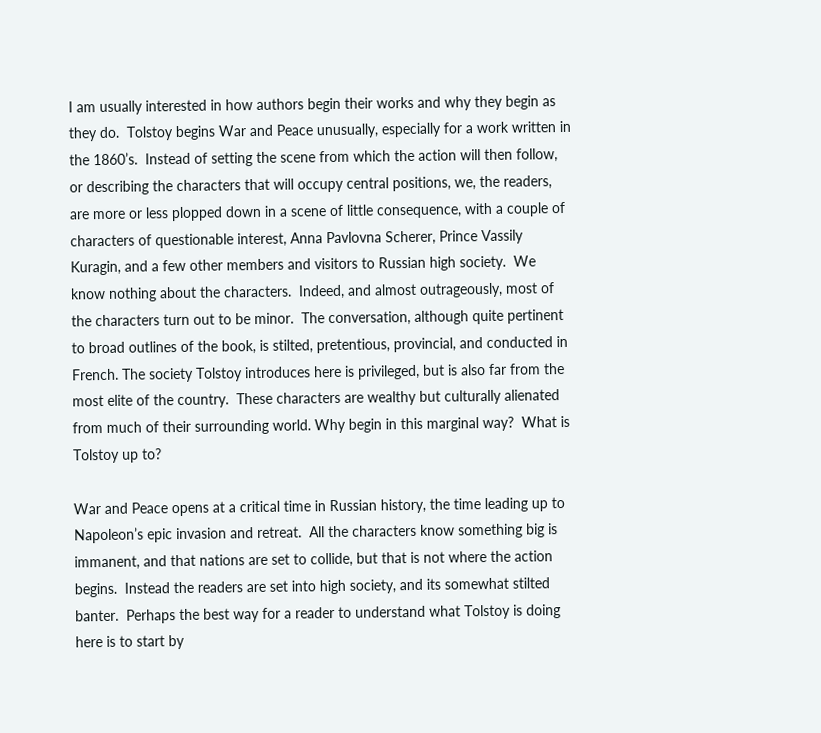I am usually interested in how authors begin their works and why they begin as they do.  Tolstoy begins War and Peace unusually, especially for a work written in the 1860’s.  Instead of setting the scene from which the action will then follow, or describing the characters that will occupy central positions, we, the readers, are more or less plopped down in a scene of little consequence, with a couple of characters of questionable interest, Anna Pavlovna Scherer, Prince Vassily Kuragin, and a few other members and visitors to Russian high society.  We know nothing about the characters.  Indeed, and almost outrageously, most of the characters turn out to be minor.  The conversation, although quite pertinent to broad outlines of the book, is stilted, pretentious, provincial, and conducted in French. The society Tolstoy introduces here is privileged, but is also far from the most elite of the country.  These characters are wealthy but culturally alienated from much of their surrounding world. Why begin in this marginal way?  What is Tolstoy up to?

War and Peace opens at a critical time in Russian history, the time leading up to Napoleon’s epic invasion and retreat.  All the characters know something big is immanent, and that nations are set to collide, but that is not where the action begins.  Instead the readers are set into high society, and its somewhat stilted banter.  Perhaps the best way for a reader to understand what Tolstoy is doing here is to start by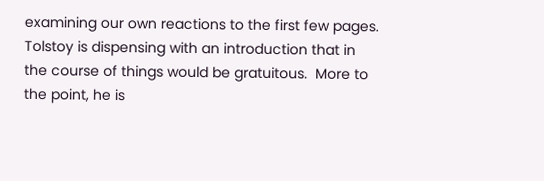examining our own reactions to the first few pages.  Tolstoy is dispensing with an introduction that in the course of things would be gratuitous.  More to the point, he is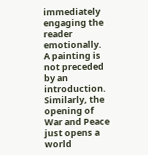immediately engaging the reader emotionally.  A painting is not preceded by an introduction.  Similarly, the opening of War and Peace just opens a world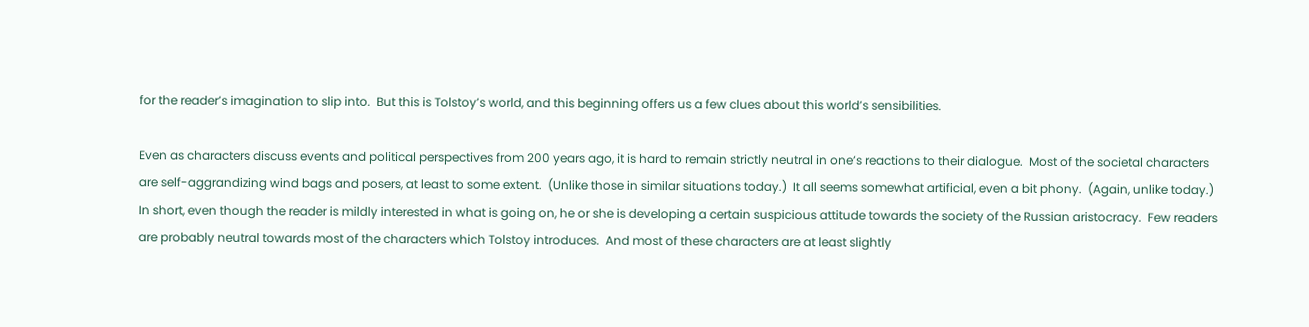for the reader’s imagination to slip into.  But this is Tolstoy’s world, and this beginning offers us a few clues about this world’s sensibilities.

Even as characters discuss events and political perspectives from 200 years ago, it is hard to remain strictly neutral in one’s reactions to their dialogue.  Most of the societal characters are self-aggrandizing wind bags and posers, at least to some extent.  (Unlike those in similar situations today.)  It all seems somewhat artificial, even a bit phony.  (Again, unlike today.)  In short, even though the reader is mildly interested in what is going on, he or she is developing a certain suspicious attitude towards the society of the Russian aristocracy.  Few readers are probably neutral towards most of the characters which Tolstoy introduces.  And most of these characters are at least slightly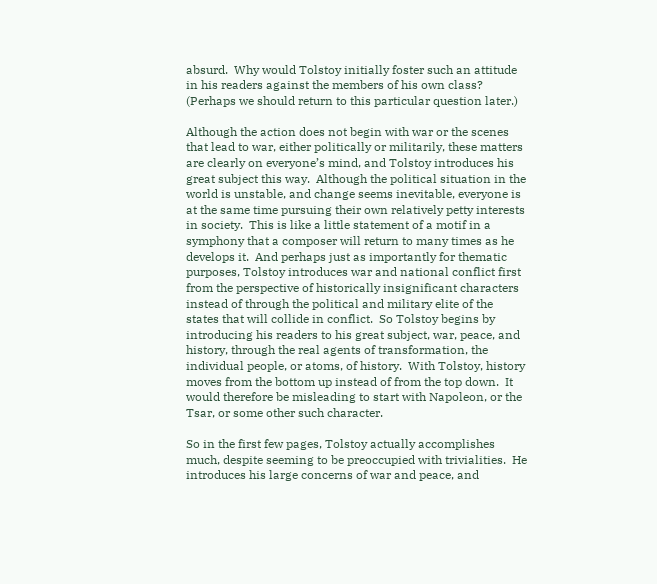absurd.  Why would Tolstoy initially foster such an attitude in his readers against the members of his own class?  (Perhaps we should return to this particular question later.)

Although the action does not begin with war or the scenes that lead to war, either politically or militarily, these matters are clearly on everyone’s mind, and Tolstoy introduces his great subject this way.  Although the political situation in the world is unstable, and change seems inevitable, everyone is at the same time pursuing their own relatively petty interests in society.  This is like a little statement of a motif in a symphony that a composer will return to many times as he develops it.  And perhaps just as importantly for thematic purposes, Tolstoy introduces war and national conflict first from the perspective of historically insignificant characters instead of through the political and military elite of the states that will collide in conflict.  So Tolstoy begins by introducing his readers to his great subject, war, peace, and history, through the real agents of transformation, the individual people, or atoms, of history.  With Tolstoy, history moves from the bottom up instead of from the top down.  It would therefore be misleading to start with Napoleon, or the Tsar, or some other such character.

So in the first few pages, Tolstoy actually accomplishes much, despite seeming to be preoccupied with trivialities.  He introduces his large concerns of war and peace, and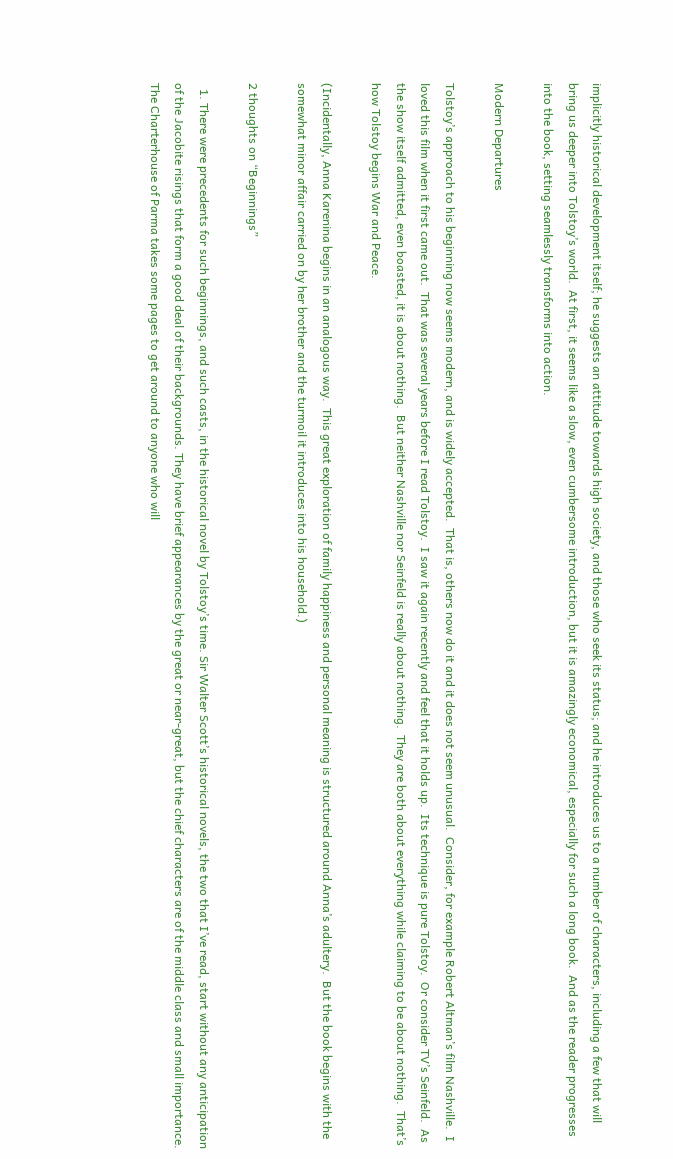implicitly historical development itself; he suggests an attitude towards high society, and those who seek its status; and he introduces us to a number of characters, including a few that will bring us deeper into Tolstoy’s world.  At first, it seems like a slow, even cumbersome introduction, but it is amazingly economical, especially for such a long book.  And as the reader progresses into the book, setting seamlessly transforms into action.

Modern Departures

Tolstoy’s approach to his beginning now seems modern, and is widely accepted.  That is, others now do it and it does not seem unusual.  Consider, for example Robert Altman’s film Nashville.  I loved this film when it first came out.  That was several years before I read Tolstoy.  I saw it again recently and feel that it holds up.  Its technique is pure Tolstoy.  Or consider TV’s Seinfeld.  As the show itself admitted, even boasted, it is about nothing.  But neither Nashville nor Seinfeld is really about nothing.  They are both about everything while claiming to be about nothing.  That’s how Tolstoy begins War and Peace.

(Incidentally, Anna Karenina begins in an analogous way.  This great exploration of family happiness and personal meaning is structured around Anna’s adultery.  But the book begins with the somewhat minor affair carried on by her brother and the turmoil it introduces into his household.)

2 thoughts on “Beginnings”

  1. There were precedents for such beginnings, and such casts, in the historical novel by Tolstoy’s time. Sir Walter Scott’s historical novels, the two that I’ve read, start without any anticipation of the Jacobite risings that form a good deal of their backgrounds. They have brief appearances by the great or near-great, but the chief characters are of the middle class and small importance. The Charterhouse of Parma takes some pages to get around to anyone who will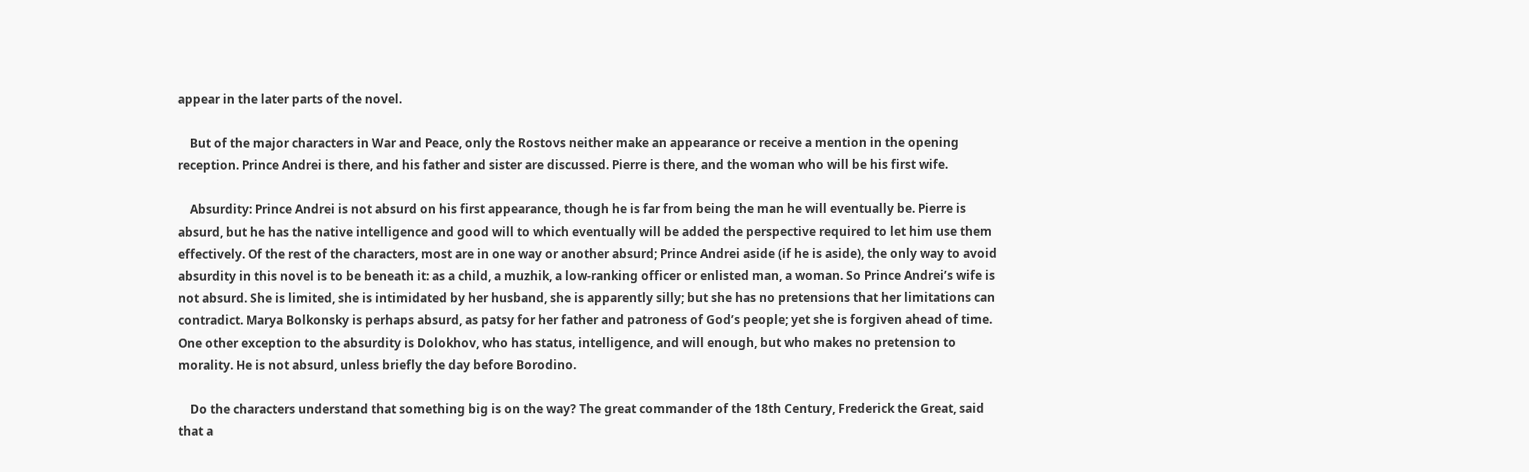appear in the later parts of the novel.

    But of the major characters in War and Peace, only the Rostovs neither make an appearance or receive a mention in the opening reception. Prince Andrei is there, and his father and sister are discussed. Pierre is there, and the woman who will be his first wife.

    Absurdity: Prince Andrei is not absurd on his first appearance, though he is far from being the man he will eventually be. Pierre is absurd, but he has the native intelligence and good will to which eventually will be added the perspective required to let him use them effectively. Of the rest of the characters, most are in one way or another absurd; Prince Andrei aside (if he is aside), the only way to avoid absurdity in this novel is to be beneath it: as a child, a muzhik, a low-ranking officer or enlisted man, a woman. So Prince Andrei’s wife is not absurd. She is limited, she is intimidated by her husband, she is apparently silly; but she has no pretensions that her limitations can contradict. Marya Bolkonsky is perhaps absurd, as patsy for her father and patroness of God’s people; yet she is forgiven ahead of time. One other exception to the absurdity is Dolokhov, who has status, intelligence, and will enough, but who makes no pretension to morality. He is not absurd, unless briefly the day before Borodino.

    Do the characters understand that something big is on the way? The great commander of the 18th Century, Frederick the Great, said that a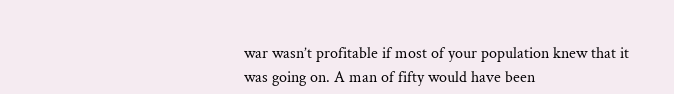war wasn’t profitable if most of your population knew that it was going on. A man of fifty would have been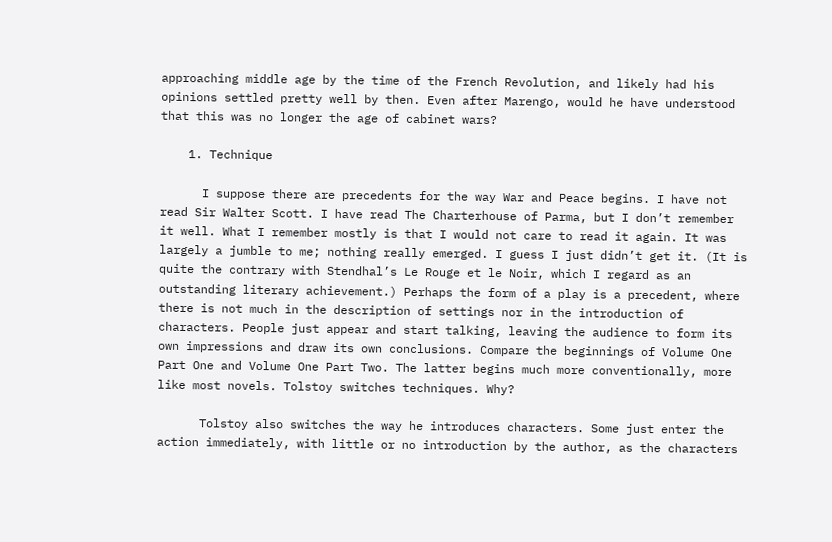approaching middle age by the time of the French Revolution, and likely had his opinions settled pretty well by then. Even after Marengo, would he have understood that this was no longer the age of cabinet wars?

    1. Technique

      I suppose there are precedents for the way War and Peace begins. I have not read Sir Walter Scott. I have read The Charterhouse of Parma, but I don’t remember it well. What I remember mostly is that I would not care to read it again. It was largely a jumble to me; nothing really emerged. I guess I just didn’t get it. (It is quite the contrary with Stendhal’s Le Rouge et le Noir, which I regard as an outstanding literary achievement.) Perhaps the form of a play is a precedent, where there is not much in the description of settings nor in the introduction of characters. People just appear and start talking, leaving the audience to form its own impressions and draw its own conclusions. Compare the beginnings of Volume One Part One and Volume One Part Two. The latter begins much more conventionally, more like most novels. Tolstoy switches techniques. Why?

      Tolstoy also switches the way he introduces characters. Some just enter the action immediately, with little or no introduction by the author, as the characters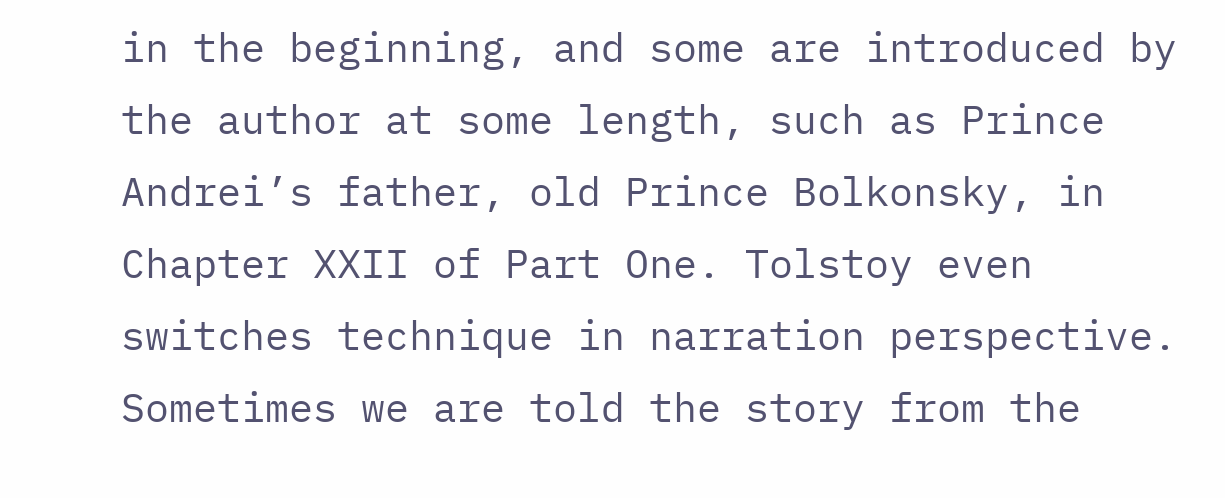in the beginning, and some are introduced by the author at some length, such as Prince Andrei’s father, old Prince Bolkonsky, in Chapter XXII of Part One. Tolstoy even switches technique in narration perspective. Sometimes we are told the story from the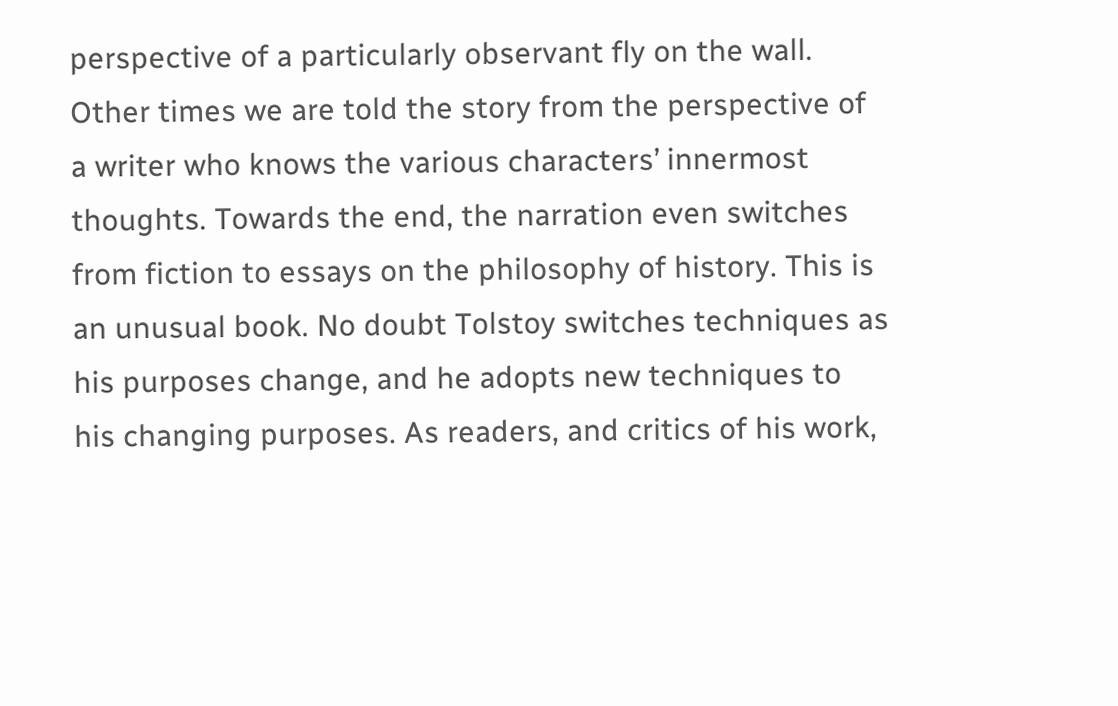perspective of a particularly observant fly on the wall. Other times we are told the story from the perspective of a writer who knows the various characters’ innermost thoughts. Towards the end, the narration even switches from fiction to essays on the philosophy of history. This is an unusual book. No doubt Tolstoy switches techniques as his purposes change, and he adopts new techniques to his changing purposes. As readers, and critics of his work,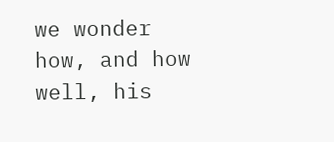we wonder how, and how well, his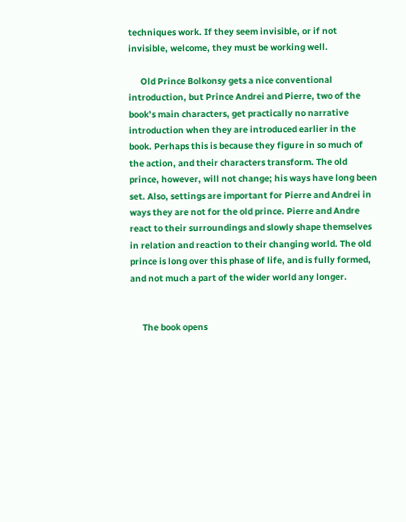techniques work. If they seem invisible, or if not invisible, welcome, they must be working well.

      Old Prince Bolkonsy gets a nice conventional introduction, but Prince Andrei and Pierre, two of the book’s main characters, get practically no narrative introduction when they are introduced earlier in the book. Perhaps this is because they figure in so much of the action, and their characters transform. The old prince, however, will not change; his ways have long been set. Also, settings are important for Pierre and Andrei in ways they are not for the old prince. Pierre and Andre react to their surroundings and slowly shape themselves in relation and reaction to their changing world. The old prince is long over this phase of life, and is fully formed, and not much a part of the wider world any longer.


      The book opens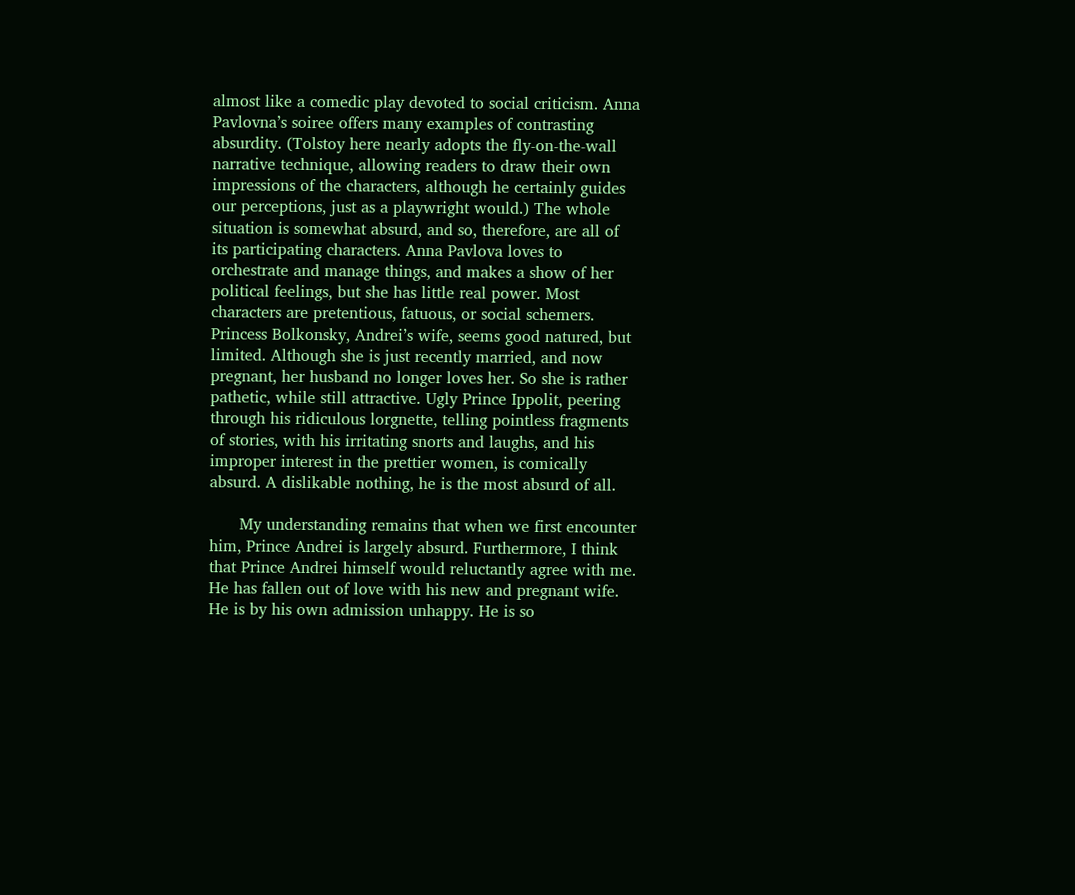almost like a comedic play devoted to social criticism. Anna Pavlovna’s soiree offers many examples of contrasting absurdity. (Tolstoy here nearly adopts the fly-on-the-wall narrative technique, allowing readers to draw their own impressions of the characters, although he certainly guides our perceptions, just as a playwright would.) The whole situation is somewhat absurd, and so, therefore, are all of its participating characters. Anna Pavlova loves to orchestrate and manage things, and makes a show of her political feelings, but she has little real power. Most characters are pretentious, fatuous, or social schemers. Princess Bolkonsky, Andrei’s wife, seems good natured, but limited. Although she is just recently married, and now pregnant, her husband no longer loves her. So she is rather pathetic, while still attractive. Ugly Prince Ippolit, peering through his ridiculous lorgnette, telling pointless fragments of stories, with his irritating snorts and laughs, and his improper interest in the prettier women, is comically absurd. A dislikable nothing, he is the most absurd of all.

      My understanding remains that when we first encounter him, Prince Andrei is largely absurd. Furthermore, I think that Prince Andrei himself would reluctantly agree with me. He has fallen out of love with his new and pregnant wife. He is by his own admission unhappy. He is so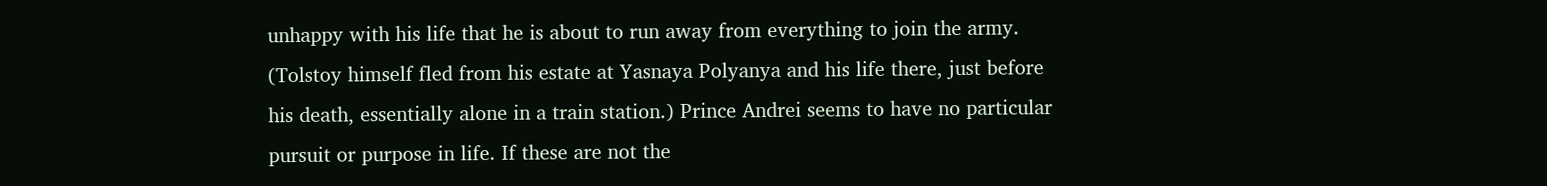unhappy with his life that he is about to run away from everything to join the army. (Tolstoy himself fled from his estate at Yasnaya Polyanya and his life there, just before his death, essentially alone in a train station.) Prince Andrei seems to have no particular pursuit or purpose in life. If these are not the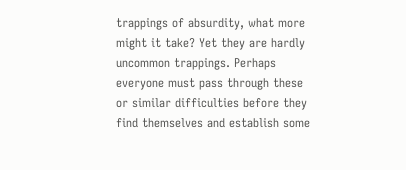trappings of absurdity, what more might it take? Yet they are hardly uncommon trappings. Perhaps everyone must pass through these or similar difficulties before they find themselves and establish some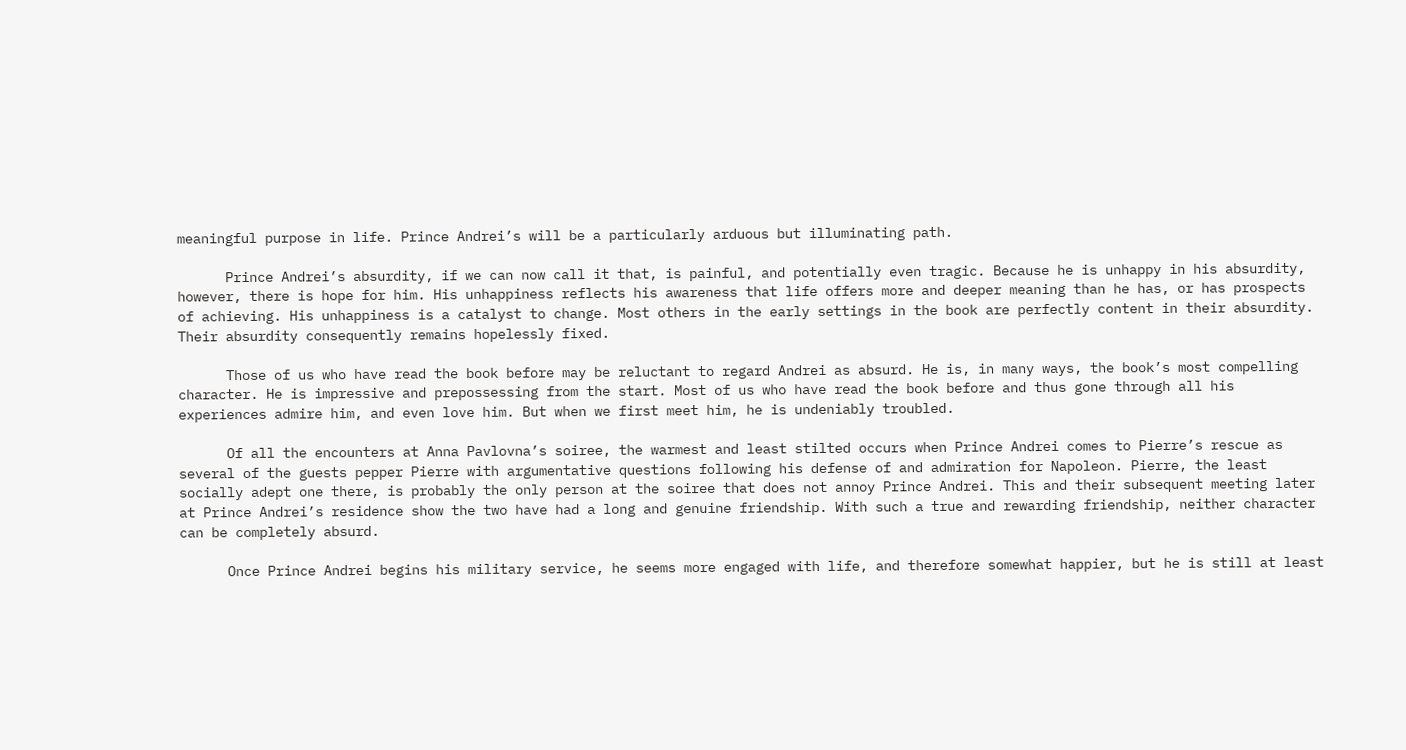meaningful purpose in life. Prince Andrei’s will be a particularly arduous but illuminating path.

      Prince Andrei’s absurdity, if we can now call it that, is painful, and potentially even tragic. Because he is unhappy in his absurdity, however, there is hope for him. His unhappiness reflects his awareness that life offers more and deeper meaning than he has, or has prospects of achieving. His unhappiness is a catalyst to change. Most others in the early settings in the book are perfectly content in their absurdity. Their absurdity consequently remains hopelessly fixed.

      Those of us who have read the book before may be reluctant to regard Andrei as absurd. He is, in many ways, the book’s most compelling character. He is impressive and prepossessing from the start. Most of us who have read the book before and thus gone through all his experiences admire him, and even love him. But when we first meet him, he is undeniably troubled.

      Of all the encounters at Anna Pavlovna’s soiree, the warmest and least stilted occurs when Prince Andrei comes to Pierre’s rescue as several of the guests pepper Pierre with argumentative questions following his defense of and admiration for Napoleon. Pierre, the least socially adept one there, is probably the only person at the soiree that does not annoy Prince Andrei. This and their subsequent meeting later at Prince Andrei’s residence show the two have had a long and genuine friendship. With such a true and rewarding friendship, neither character can be completely absurd.

      Once Prince Andrei begins his military service, he seems more engaged with life, and therefore somewhat happier, but he is still at least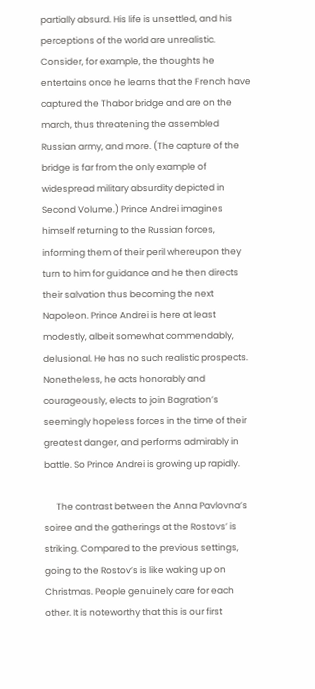partially absurd. His life is unsettled, and his perceptions of the world are unrealistic. Consider, for example, the thoughts he entertains once he learns that the French have captured the Thabor bridge and are on the march, thus threatening the assembled Russian army, and more. (The capture of the bridge is far from the only example of widespread military absurdity depicted in Second Volume.) Prince Andrei imagines himself returning to the Russian forces, informing them of their peril whereupon they turn to him for guidance and he then directs their salvation thus becoming the next Napoleon. Prince Andrei is here at least modestly, albeit somewhat commendably, delusional. He has no such realistic prospects. Nonetheless, he acts honorably and courageously, elects to join Bagration’s seemingly hopeless forces in the time of their greatest danger, and performs admirably in battle. So Prince Andrei is growing up rapidly.

      The contrast between the Anna Pavlovna’s soiree and the gatherings at the Rostovs’ is striking. Compared to the previous settings, going to the Rostov’s is like waking up on Christmas. People genuinely care for each other. It is noteworthy that this is our first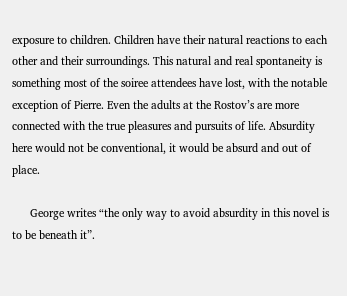exposure to children. Children have their natural reactions to each other and their surroundings. This natural and real spontaneity is something most of the soiree attendees have lost, with the notable exception of Pierre. Even the adults at the Rostov’s are more connected with the true pleasures and pursuits of life. Absurdity here would not be conventional, it would be absurd and out of place.

      George writes “the only way to avoid absurdity in this novel is to be beneath it”.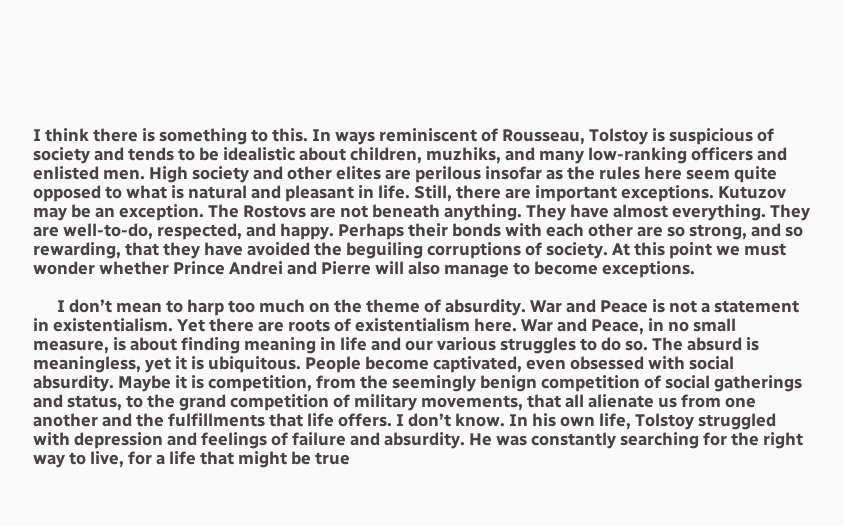I think there is something to this. In ways reminiscent of Rousseau, Tolstoy is suspicious of society and tends to be idealistic about children, muzhiks, and many low-ranking officers and enlisted men. High society and other elites are perilous insofar as the rules here seem quite opposed to what is natural and pleasant in life. Still, there are important exceptions. Kutuzov may be an exception. The Rostovs are not beneath anything. They have almost everything. They are well-to-do, respected, and happy. Perhaps their bonds with each other are so strong, and so rewarding, that they have avoided the beguiling corruptions of society. At this point we must wonder whether Prince Andrei and Pierre will also manage to become exceptions.

      I don’t mean to harp too much on the theme of absurdity. War and Peace is not a statement in existentialism. Yet there are roots of existentialism here. War and Peace, in no small measure, is about finding meaning in life and our various struggles to do so. The absurd is meaningless, yet it is ubiquitous. People become captivated, even obsessed with social absurdity. Maybe it is competition, from the seemingly benign competition of social gatherings and status, to the grand competition of military movements, that all alienate us from one another and the fulfillments that life offers. I don’t know. In his own life, Tolstoy struggled with depression and feelings of failure and absurdity. He was constantly searching for the right way to live, for a life that might be true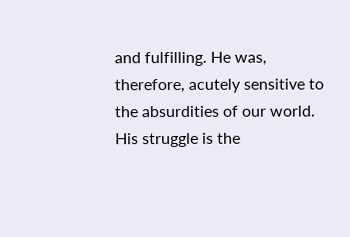and fulfilling. He was, therefore, acutely sensitive to the absurdities of our world. His struggle is the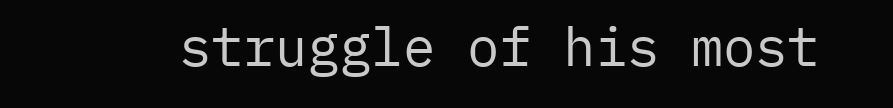struggle of his most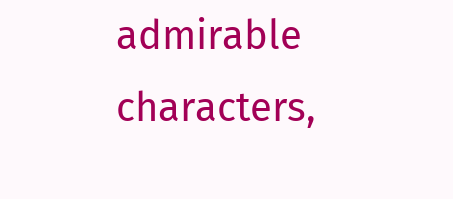admirable characters,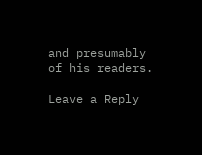and presumably of his readers.

Leave a Reply